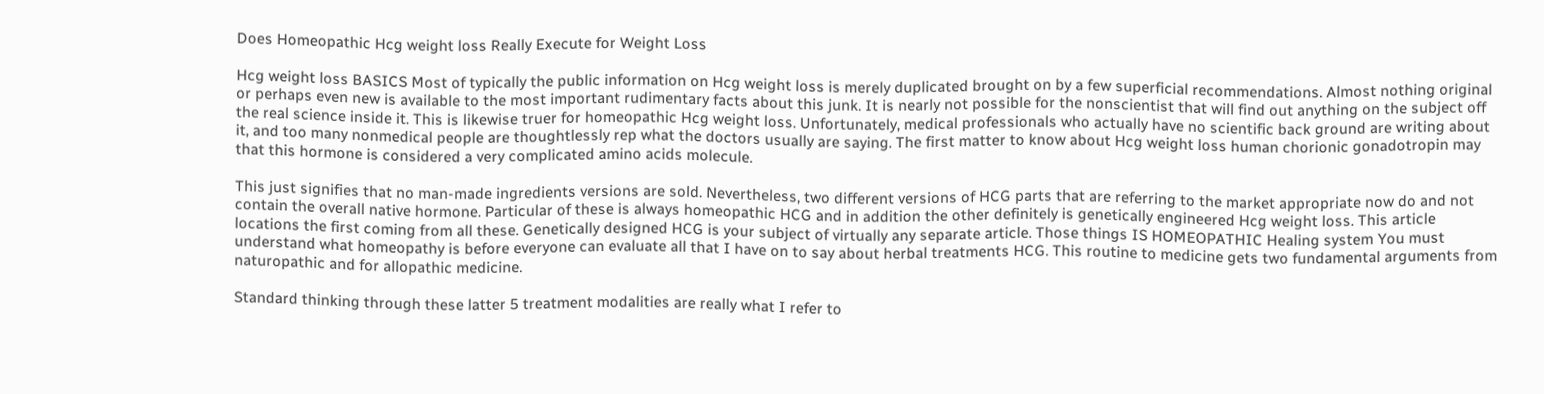Does Homeopathic Hcg weight loss Really Execute for Weight Loss

Hcg weight loss BASICS Most of typically the public information on Hcg weight loss is merely duplicated brought on by a few superficial recommendations. Almost nothing original or perhaps even new is available to the most important rudimentary facts about this junk. It is nearly not possible for the nonscientist that will find out anything on the subject off the real science inside it. This is likewise truer for homeopathic Hcg weight loss. Unfortunately, medical professionals who actually have no scientific back ground are writing about it, and too many nonmedical people are thoughtlessly rep what the doctors usually are saying. The first matter to know about Hcg weight loss human chorionic gonadotropin may that this hormone is considered a very complicated amino acids molecule.

This just signifies that no man-made ingredients versions are sold. Nevertheless, two different versions of HCG parts that are referring to the market appropriate now do and not contain the overall native hormone. Particular of these is always homeopathic HCG and in addition the other definitely is genetically engineered Hcg weight loss. This article locations the first coming from all these. Genetically designed HCG is your subject of virtually any separate article. Those things IS HOMEOPATHIC Healing system You must understand what homeopathy is before everyone can evaluate all that I have on to say about herbal treatments HCG. This routine to medicine gets two fundamental arguments from naturopathic and for allopathic medicine.

Standard thinking through these latter 5 treatment modalities are really what I refer to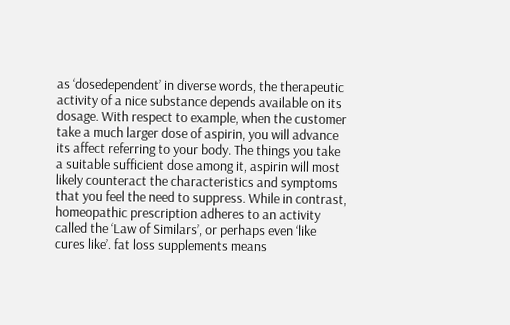as ‘dosedependent’ in diverse words, the therapeutic activity of a nice substance depends available on its dosage. With respect to example, when the customer take a much larger dose of aspirin, you will advance its affect referring to your body. The things you take a suitable sufficient dose among it, aspirin will most likely counteract the characteristics and symptoms that you feel the need to suppress. While in contrast, homeopathic prescription adheres to an activity called the ‘Law of Similars’, or perhaps even ‘like cures like’. fat loss supplements means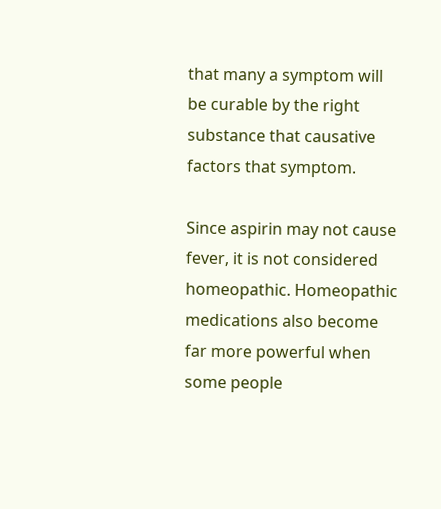that many a symptom will be curable by the right substance that causative factors that symptom.

Since aspirin may not cause fever, it is not considered homeopathic. Homeopathic medications also become far more powerful when some people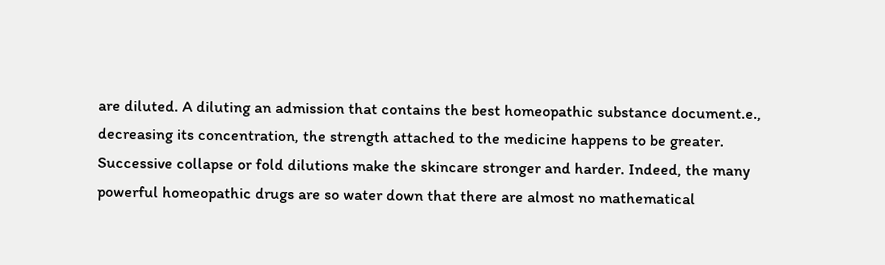are diluted. A diluting an admission that contains the best homeopathic substance document.e., decreasing its concentration, the strength attached to the medicine happens to be greater. Successive collapse or fold dilutions make the skincare stronger and harder. Indeed, the many powerful homeopathic drugs are so water down that there are almost no mathematical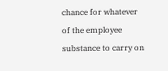chance for whatever of the employee substance to carry on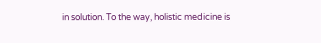in solution. To the way, holistic medicine is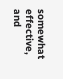somewhat effective, and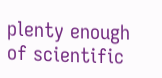plenty enough of scientific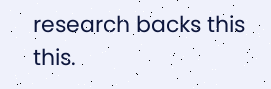research backs this this.